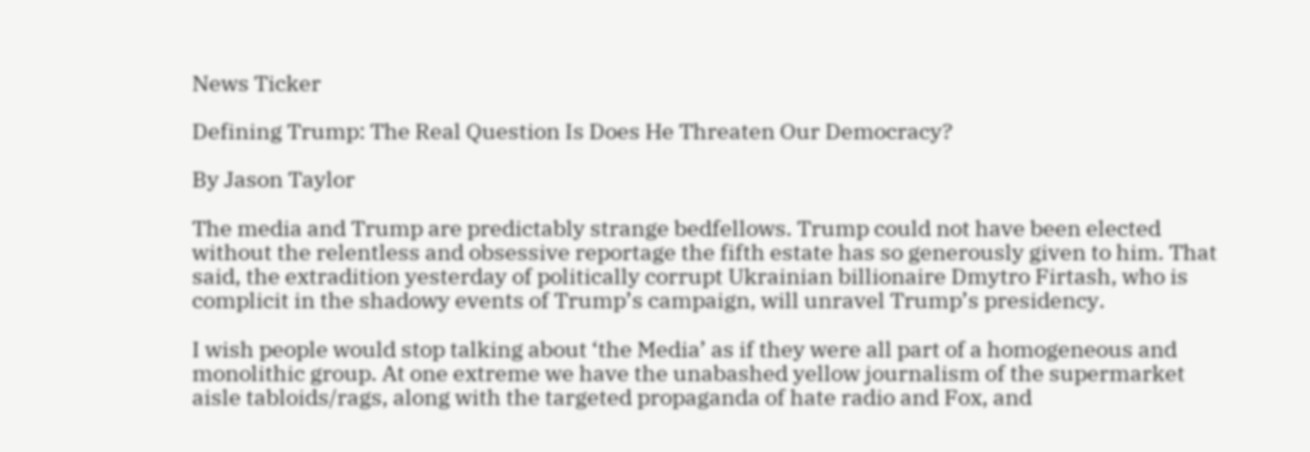News Ticker

Defining Trump: The Real Question Is Does He Threaten Our Democracy?

By Jason Taylor

The media and Trump are predictably strange bedfellows. Trump could not have been elected without the relentless and obsessive reportage the fifth estate has so generously given to him. That said, the extradition yesterday of politically corrupt Ukrainian billionaire Dmytro Firtash, who is complicit in the shadowy events of Trump’s campaign, will unravel Trump’s presidency.

I wish people would stop talking about ‘the Media’ as if they were all part of a homogeneous and monolithic group. At one extreme we have the unabashed yellow journalism of the supermarket aisle tabloids/rags, along with the targeted propaganda of hate radio and Fox, and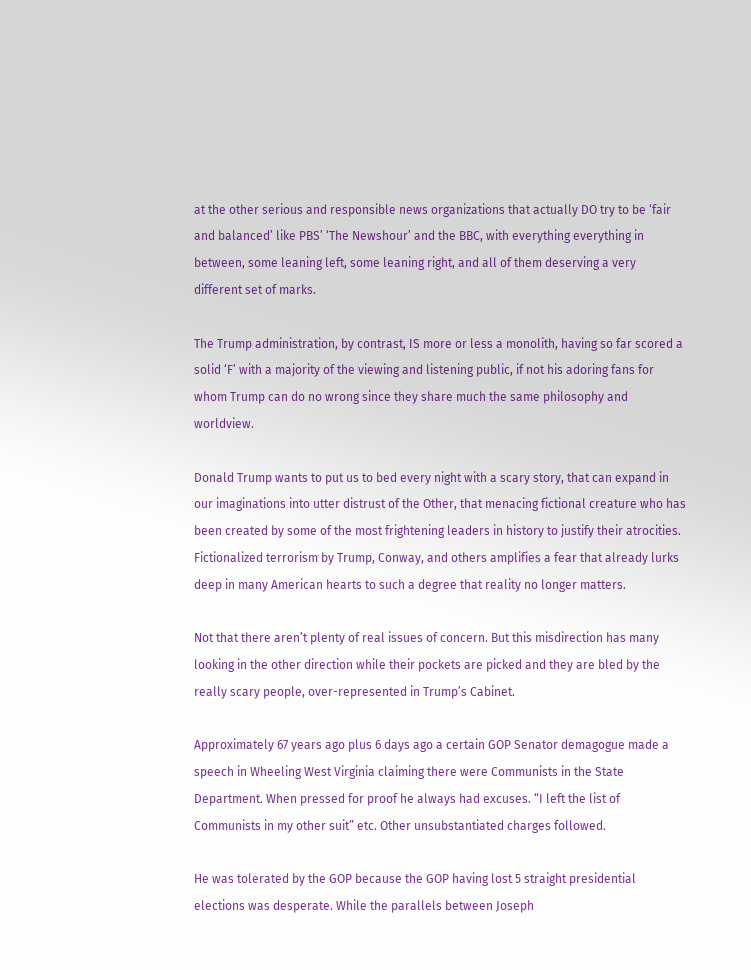at the other serious and responsible news organizations that actually DO try to be ‘fair and balanced’ like PBS’ ‘The Newshour’ and the BBC, with everything everything in between, some leaning left, some leaning right, and all of them deserving a very different set of marks.

The Trump administration, by contrast, IS more or less a monolith, having so far scored a solid ‘F’ with a majority of the viewing and listening public, if not his adoring fans for whom Trump can do no wrong since they share much the same philosophy and worldview.

Donald Trump wants to put us to bed every night with a scary story, that can expand in our imaginations into utter distrust of the Other, that menacing fictional creature who has been created by some of the most frightening leaders in history to justify their atrocities. Fictionalized terrorism by Trump, Conway, and others amplifies a fear that already lurks deep in many American hearts to such a degree that reality no longer matters.

Not that there aren’t plenty of real issues of concern. But this misdirection has many looking in the other direction while their pockets are picked and they are bled by the really scary people, over-represented in Trump’s Cabinet.

Approximately 67 years ago plus 6 days ago a certain GOP Senator demagogue made a speech in Wheeling West Virginia claiming there were Communists in the State Department. When pressed for proof he always had excuses. “I left the list of Communists in my other suit” etc. Other unsubstantiated charges followed.

He was tolerated by the GOP because the GOP having lost 5 straight presidential elections was desperate. While the parallels between Joseph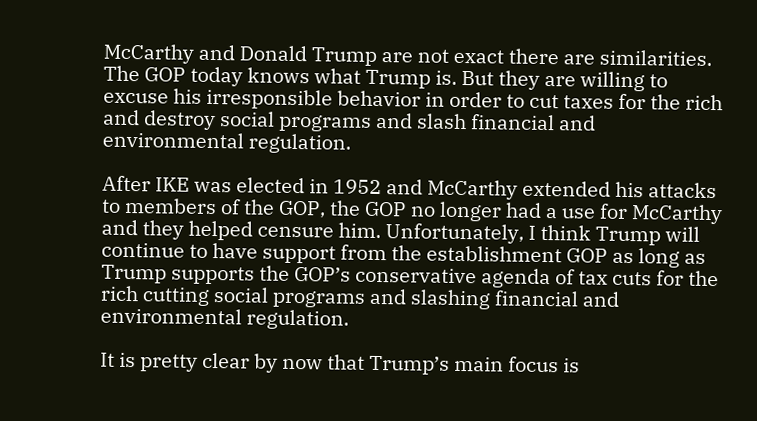McCarthy and Donald Trump are not exact there are similarities. The GOP today knows what Trump is. But they are willing to excuse his irresponsible behavior in order to cut taxes for the rich and destroy social programs and slash financial and environmental regulation.

After IKE was elected in 1952 and McCarthy extended his attacks to members of the GOP, the GOP no longer had a use for McCarthy and they helped censure him. Unfortunately, I think Trump will continue to have support from the establishment GOP as long as Trump supports the GOP’s conservative agenda of tax cuts for the rich cutting social programs and slashing financial and environmental regulation.

It is pretty clear by now that Trump’s main focus is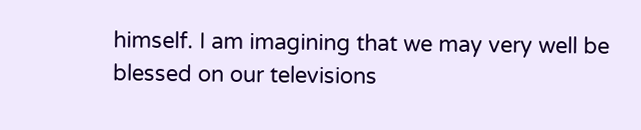himself. I am imagining that we may very well be blessed on our televisions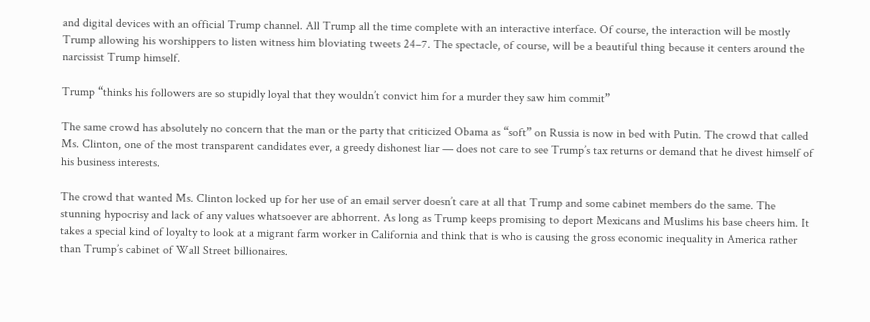and digital devices with an official Trump channel. All Trump all the time complete with an interactive interface. Of course, the interaction will be mostly Trump allowing his worshippers to listen witness him bloviating tweets 24–7. The spectacle, of course, will be a beautiful thing because it centers around the narcissist Trump himself.

Trump “thinks his followers are so stupidly loyal that they wouldn’t convict him for a murder they saw him commit”

The same crowd has absolutely no concern that the man or the party that criticized Obama as “soft” on Russia is now in bed with Putin. The crowd that called Ms. Clinton, one of the most transparent candidates ever, a greedy dishonest liar — does not care to see Trump’s tax returns or demand that he divest himself of his business interests.

The crowd that wanted Ms. Clinton locked up for her use of an email server doesn’t care at all that Trump and some cabinet members do the same. The stunning hypocrisy and lack of any values whatsoever are abhorrent. As long as Trump keeps promising to deport Mexicans and Muslims his base cheers him. It takes a special kind of loyalty to look at a migrant farm worker in California and think that is who is causing the gross economic inequality in America rather than Trump’s cabinet of Wall Street billionaires.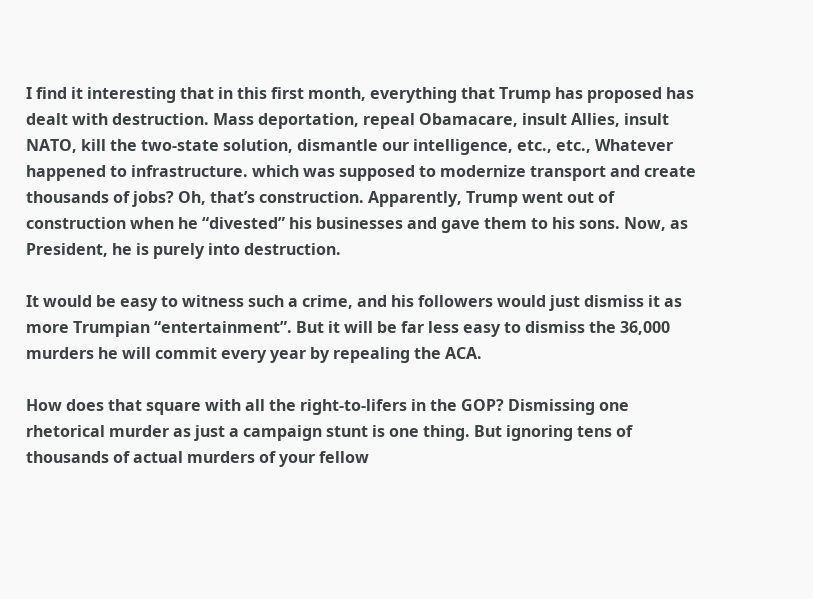I find it interesting that in this first month, everything that Trump has proposed has dealt with destruction. Mass deportation, repeal Obamacare, insult Allies, insult NATO, kill the two-state solution, dismantle our intelligence, etc., etc., Whatever happened to infrastructure. which was supposed to modernize transport and create thousands of jobs? Oh, that’s construction. Apparently, Trump went out of construction when he “divested” his businesses and gave them to his sons. Now, as President, he is purely into destruction.

It would be easy to witness such a crime, and his followers would just dismiss it as more Trumpian “entertainment”. But it will be far less easy to dismiss the 36,000 murders he will commit every year by repealing the ACA.

How does that square with all the right-to-lifers in the GOP? Dismissing one rhetorical murder as just a campaign stunt is one thing. But ignoring tens of thousands of actual murders of your fellow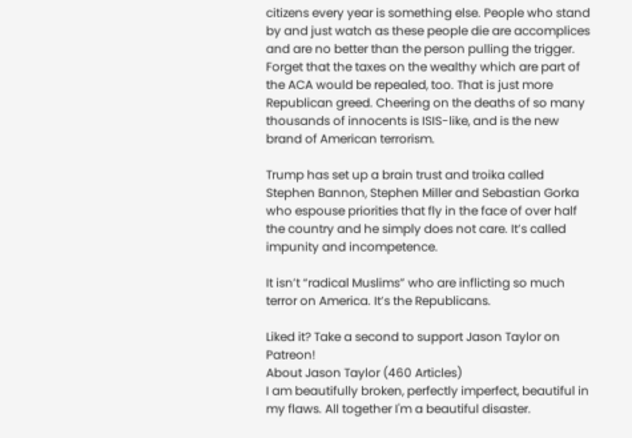citizens every year is something else. People who stand by and just watch as these people die are accomplices and are no better than the person pulling the trigger. Forget that the taxes on the wealthy which are part of the ACA would be repealed, too. That is just more Republican greed. Cheering on the deaths of so many thousands of innocents is ISIS-like, and is the new brand of American terrorism.

Trump has set up a brain trust and troika called Stephen Bannon, Stephen Miller and Sebastian Gorka who espouse priorities that fly in the face of over half the country and he simply does not care. It’s called impunity and incompetence.

It isn’t “radical Muslims” who are inflicting so much terror on America. It’s the Republicans.

Liked it? Take a second to support Jason Taylor on Patreon!
About Jason Taylor (460 Articles)
I am beautifully broken, perfectly imperfect, beautiful in my flaws. All together I'm a beautiful disaster.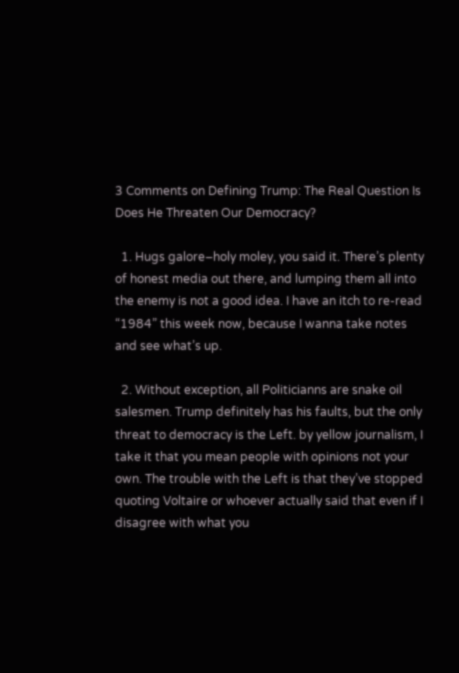3 Comments on Defining Trump: The Real Question Is Does He Threaten Our Democracy?

  1. Hugs galore–holy moley, you said it. There’s plenty of honest media out there, and lumping them all into the enemy is not a good idea. I have an itch to re-read “1984” this week now, because I wanna take notes and see what’s up.

  2. Without exception, all Politicianns are snake oil salesmen. Trump definitely has his faults, but the only threat to democracy is the Left. by yellow journalism, I take it that you mean people with opinions not your own. The trouble with the Left is that they’ve stopped quoting Voltaire or whoever actually said that even if I disagree with what you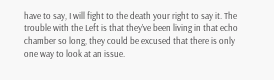have to say, I will fight to the death your right to say it. The trouble with the Left is that they’ve been living in that echo chamber so long, they could be excused that there is only one way to look at an issue.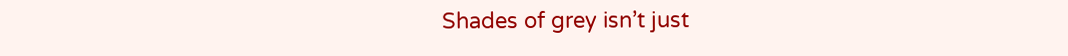Shades of grey isn’t just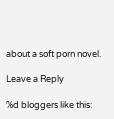about a soft porn novel.

Leave a Reply

%d bloggers like this: